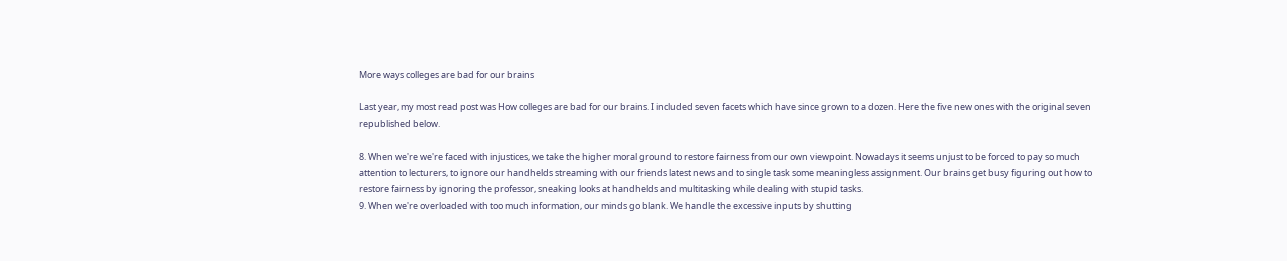More ways colleges are bad for our brains

Last year, my most read post was How colleges are bad for our brains. I included seven facets which have since grown to a dozen. Here the five new ones with the original seven republished below.

8. When we're we're faced with injustices, we take the higher moral ground to restore fairness from our own viewpoint. Nowadays it seems unjust to be forced to pay so much attention to lecturers, to ignore our handhelds streaming with our friends latest news and to single task some meaningless assignment. Our brains get busy figuring out how to restore fairness by ignoring the professor, sneaking looks at handhelds and multitasking while dealing with stupid tasks.
9. When we're overloaded with too much information, our minds go blank. We handle the excessive inputs by shutting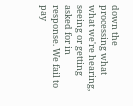down the processing what what we're hearing, seeing or getting asked for in response. We fail to pay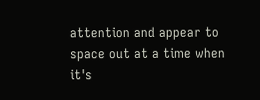attention and appear to space out at a time when it's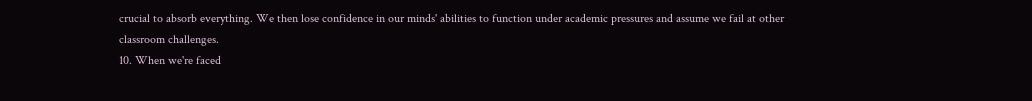crucial to absorb everything. We then lose confidence in our minds' abilities to function under academic pressures and assume we fail at other classroom challenges.
10. When we're faced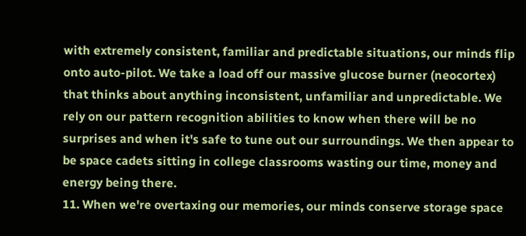with extremely consistent, familiar and predictable situations, our minds flip onto auto-pilot. We take a load off our massive glucose burner (neocortex) that thinks about anything inconsistent, unfamiliar and unpredictable. We rely on our pattern recognition abilities to know when there will be no surprises and when it's safe to tune out our surroundings. We then appear to be space cadets sitting in college classrooms wasting our time, money and energy being there.
11. When we're overtaxing our memories, our minds conserve storage space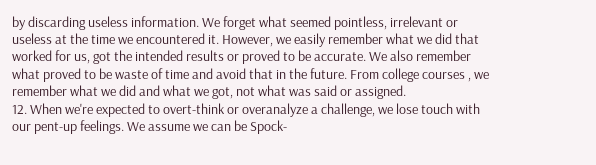by discarding useless information. We forget what seemed pointless, irrelevant or useless at the time we encountered it. However, we easily remember what we did that worked for us, got the intended results or proved to be accurate. We also remember what proved to be waste of time and avoid that in the future. From college courses , we remember what we did and what we got, not what was said or assigned.
12. When we're expected to overt-think or overanalyze a challenge, we lose touch with our pent-up feelings. We assume we can be Spock-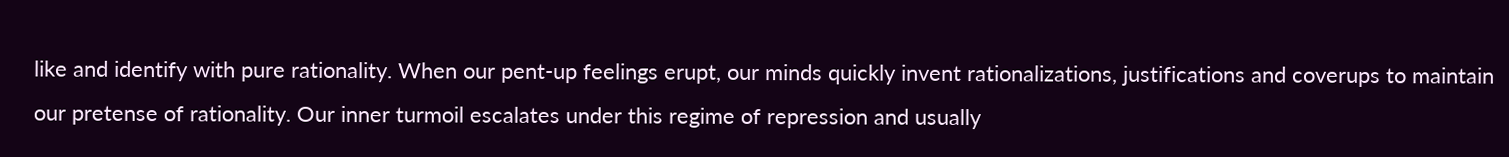like and identify with pure rationality. When our pent-up feelings erupt, our minds quickly invent rationalizations, justifications and coverups to maintain our pretense of rationality. Our inner turmoil escalates under this regime of repression and usually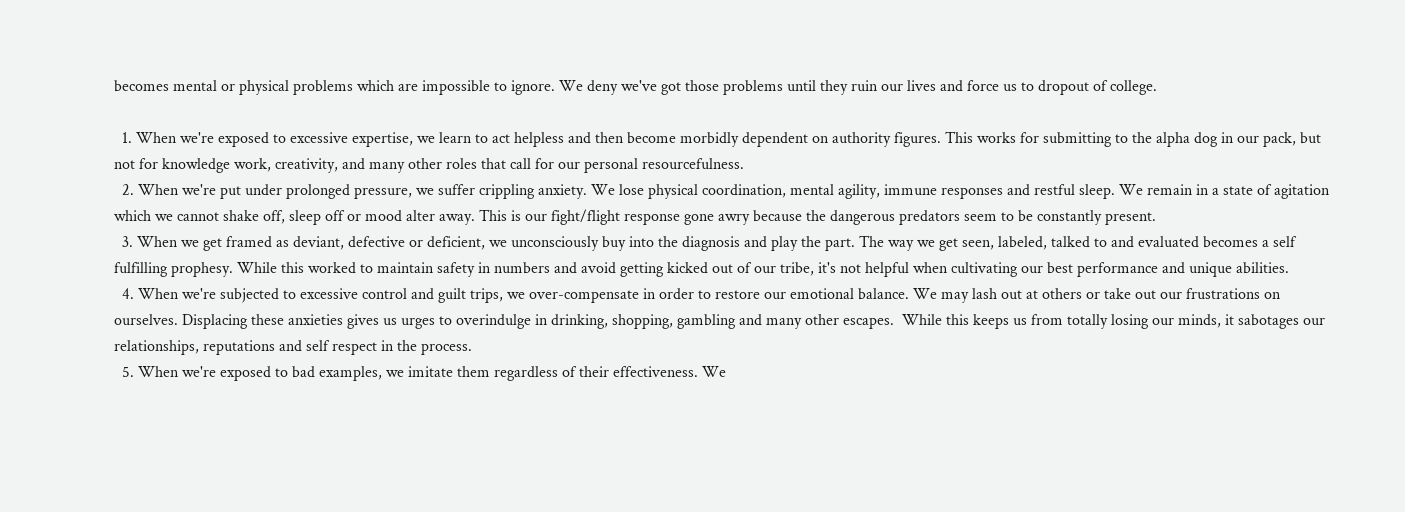becomes mental or physical problems which are impossible to ignore. We deny we've got those problems until they ruin our lives and force us to dropout of college.

  1. When we're exposed to excessive expertise, we learn to act helpless and then become morbidly dependent on authority figures. This works for submitting to the alpha dog in our pack, but not for knowledge work, creativity, and many other roles that call for our personal resourcefulness.
  2. When we're put under prolonged pressure, we suffer crippling anxiety. We lose physical coordination, mental agility, immune responses and restful sleep. We remain in a state of agitation which we cannot shake off, sleep off or mood alter away. This is our fight/flight response gone awry because the dangerous predators seem to be constantly present.
  3. When we get framed as deviant, defective or deficient, we unconsciously buy into the diagnosis and play the part. The way we get seen, labeled, talked to and evaluated becomes a self fulfilling prophesy. While this worked to maintain safety in numbers and avoid getting kicked out of our tribe, it's not helpful when cultivating our best performance and unique abilities.
  4. When we're subjected to excessive control and guilt trips, we over-compensate in order to restore our emotional balance. We may lash out at others or take out our frustrations on ourselves. Displacing these anxieties gives us urges to overindulge in drinking, shopping, gambling and many other escapes.  While this keeps us from totally losing our minds, it sabotages our relationships, reputations and self respect in the process.
  5. When we're exposed to bad examples, we imitate them regardless of their effectiveness. We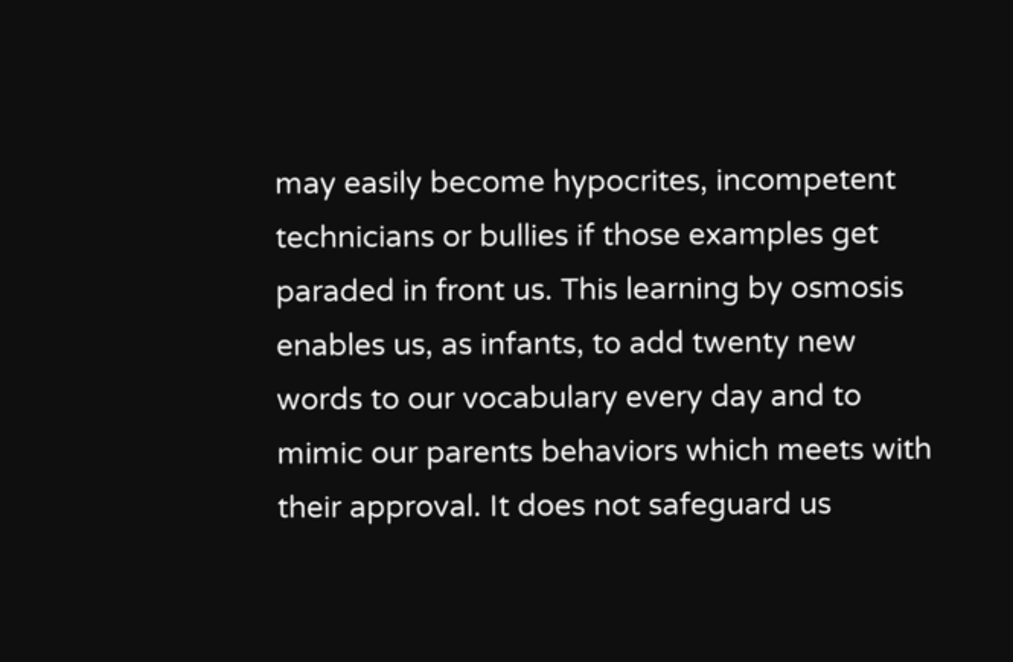may easily become hypocrites, incompetent technicians or bullies if those examples get paraded in front us. This learning by osmosis enables us, as infants, to add twenty new words to our vocabulary every day and to mimic our parents behaviors which meets with their approval. It does not safeguard us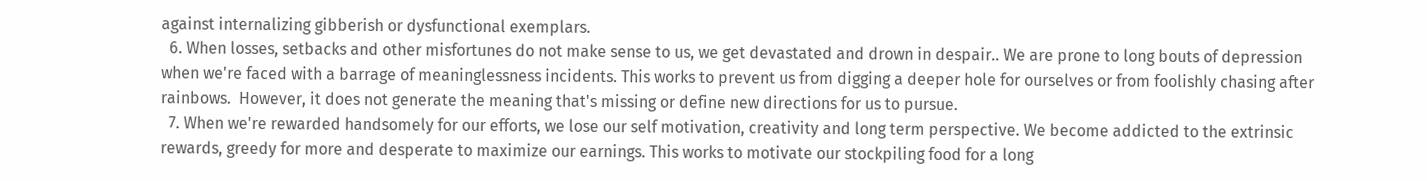against internalizing gibberish or dysfunctional exemplars.
  6. When losses, setbacks and other misfortunes do not make sense to us, we get devastated and drown in despair.. We are prone to long bouts of depression when we're faced with a barrage of meaninglessness incidents. This works to prevent us from digging a deeper hole for ourselves or from foolishly chasing after rainbows.  However, it does not generate the meaning that's missing or define new directions for us to pursue.
  7. When we're rewarded handsomely for our efforts, we lose our self motivation, creativity and long term perspective. We become addicted to the extrinsic rewards, greedy for more and desperate to maximize our earnings. This works to motivate our stockpiling food for a long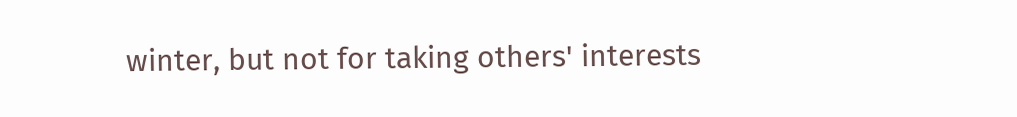winter, but not for taking others' interests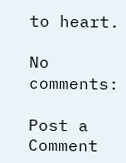to heart.

No comments:

Post a Comment